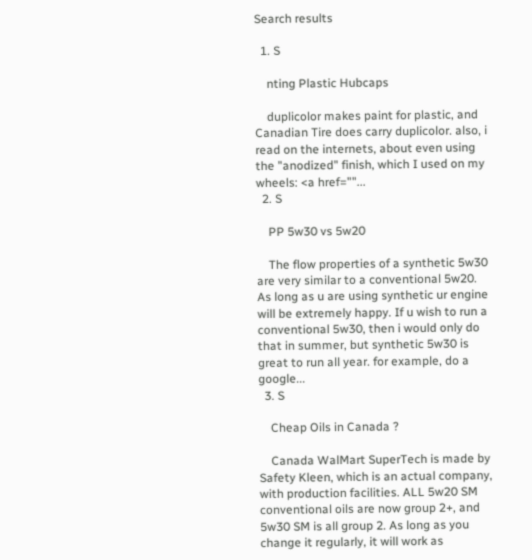Search results

  1. S

    nting Plastic Hubcaps

    duplicolor makes paint for plastic, and Canadian Tire does carry duplicolor. also, i read on the internets, about even using the "anodized" finish, which I used on my wheels: <a href=""...
  2. S

    PP 5w30 vs 5w20

    The flow properties of a synthetic 5w30 are very similar to a conventional 5w20. As long as u are using synthetic ur engine will be extremely happy. If u wish to run a conventional 5w30, then i would only do that in summer, but synthetic 5w30 is great to run all year. for example, do a google...
  3. S

    Cheap Oils in Canada ?

    Canada WalMart SuperTech is made by Safety Kleen, which is an actual company, with production facilities. ALL 5w20 SM conventional oils are now group 2+, and 5w30 SM is all group 2. As long as you change it regularly, it will work as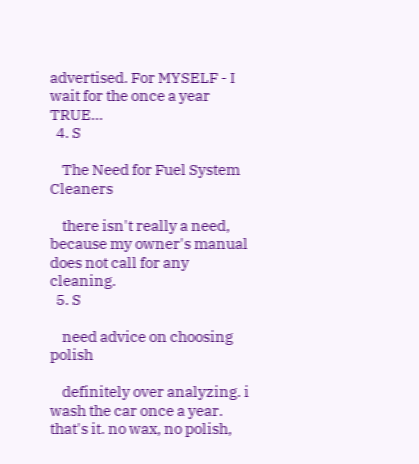advertised. For MYSELF - I wait for the once a year TRUE...
  4. S

    The Need for Fuel System Cleaners

    there isn't really a need, because my owner's manual does not call for any cleaning.
  5. S

    need advice on choosing polish

    definitely over analyzing. i wash the car once a year. that's it. no wax, no polish,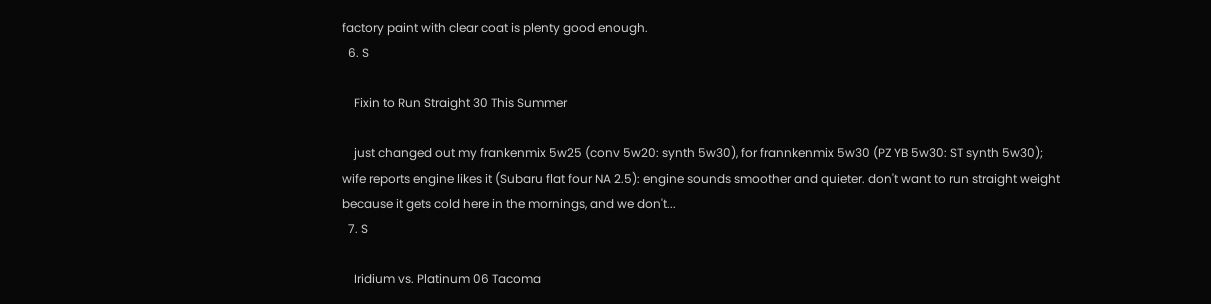factory paint with clear coat is plenty good enough.
  6. S

    Fixin to Run Straight 30 This Summer

    just changed out my frankenmix 5w25 (conv 5w20: synth 5w30), for frannkenmix 5w30 (PZ YB 5w30: ST synth 5w30); wife reports engine likes it (Subaru flat four NA 2.5): engine sounds smoother and quieter. don't want to run straight weight because it gets cold here in the mornings, and we don't...
  7. S

    Iridium vs. Platinum 06 Tacoma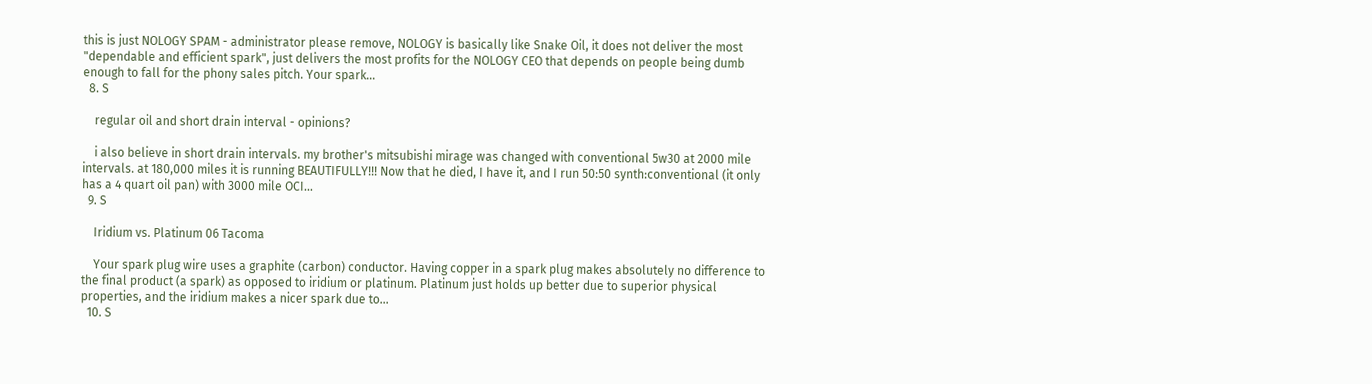this is just NOLOGY SPAM - administrator please remove, NOLOGY is basically like Snake Oil, it does not deliver the most "dependable and efficient spark", just delivers the most profits for the NOLOGY CEO that depends on people being dumb enough to fall for the phony sales pitch. Your spark...
  8. S

    regular oil and short drain interval - opinions?

    i also believe in short drain intervals. my brother's mitsubishi mirage was changed with conventional 5w30 at 2000 mile intervals. at 180,000 miles it is running BEAUTIFULLY!!! Now that he died, I have it, and I run 50:50 synth:conventional (it only has a 4 quart oil pan) with 3000 mile OCI...
  9. S

    Iridium vs. Platinum 06 Tacoma

    Your spark plug wire uses a graphite (carbon) conductor. Having copper in a spark plug makes absolutely no difference to the final product (a spark) as opposed to iridium or platinum. Platinum just holds up better due to superior physical properties, and the iridium makes a nicer spark due to...
  10. S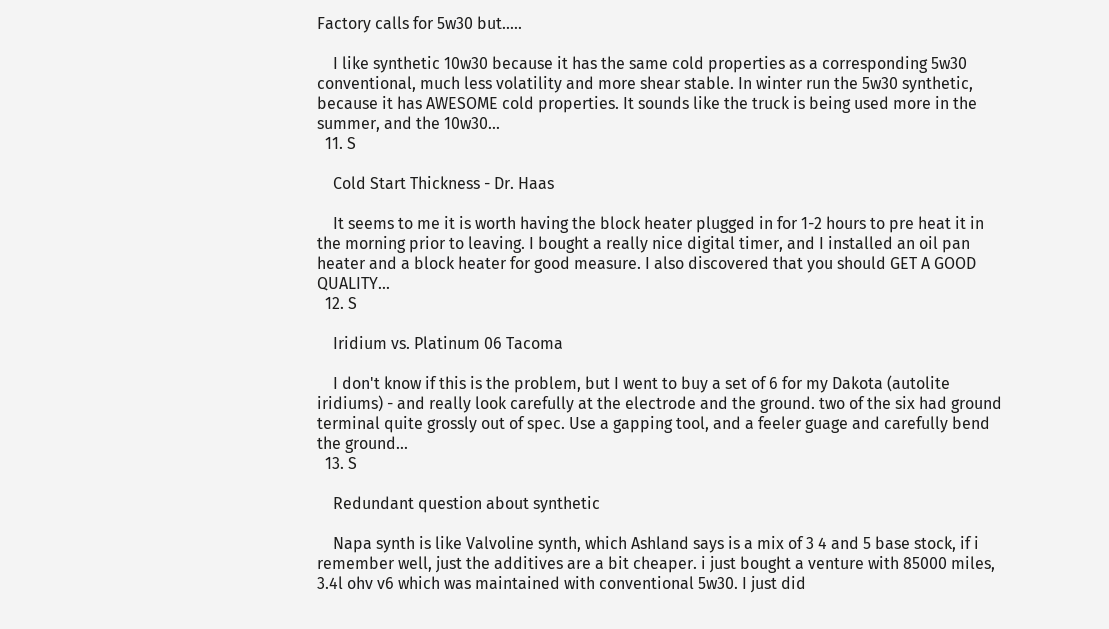Factory calls for 5w30 but.....

    I like synthetic 10w30 because it has the same cold properties as a corresponding 5w30 conventional, much less volatility and more shear stable. In winter run the 5w30 synthetic, because it has AWESOME cold properties. It sounds like the truck is being used more in the summer, and the 10w30...
  11. S

    Cold Start Thickness - Dr. Haas

    It seems to me it is worth having the block heater plugged in for 1-2 hours to pre heat it in the morning prior to leaving. I bought a really nice digital timer, and I installed an oil pan heater and a block heater for good measure. I also discovered that you should GET A GOOD QUALITY...
  12. S

    Iridium vs. Platinum 06 Tacoma

    I don't know if this is the problem, but I went to buy a set of 6 for my Dakota (autolite iridiums) - and really look carefully at the electrode and the ground. two of the six had ground terminal quite grossly out of spec. Use a gapping tool, and a feeler guage and carefully bend the ground...
  13. S

    Redundant question about synthetic

    Napa synth is like Valvoline synth, which Ashland says is a mix of 3 4 and 5 base stock, if i remember well, just the additives are a bit cheaper. i just bought a venture with 85000 miles, 3.4l ohv v6 which was maintained with conventional 5w30. I just did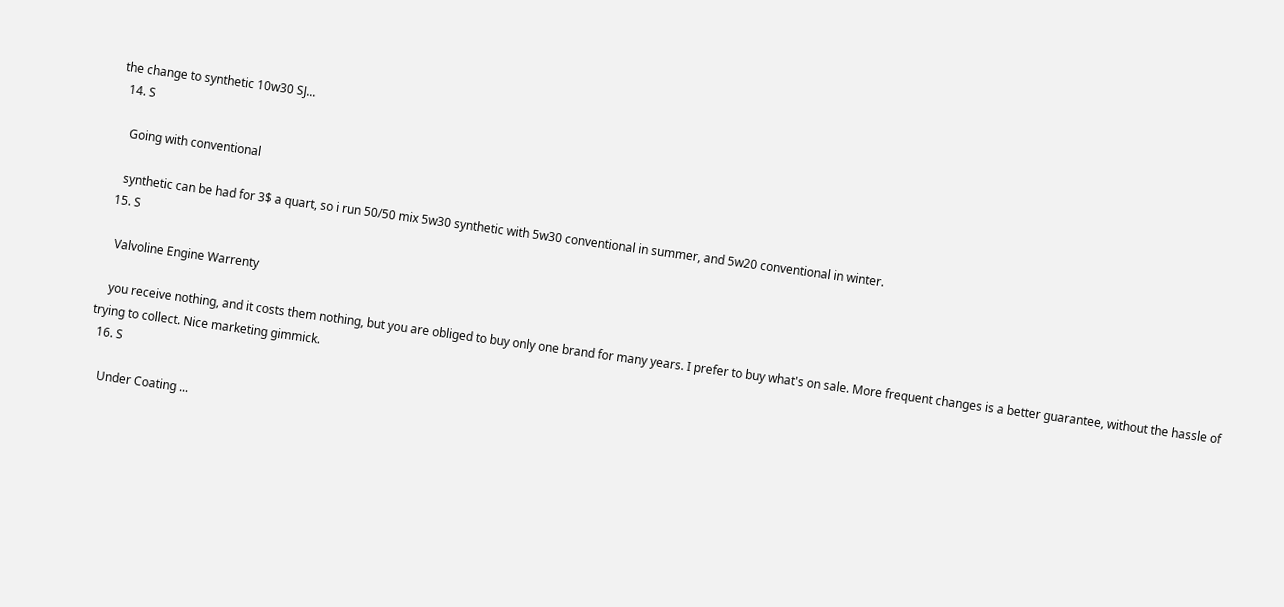the change to synthetic 10w30 SJ...
  14. S

    Going with conventional

    synthetic can be had for 3$ a quart, so i run 50/50 mix 5w30 synthetic with 5w30 conventional in summer, and 5w20 conventional in winter.
  15. S

    Valvoline Engine Warrenty

    you receive nothing, and it costs them nothing, but you are obliged to buy only one brand for many years. I prefer to buy what's on sale. More frequent changes is a better guarantee, without the hassle of trying to collect. Nice marketing gimmick.
  16. S

    Under Coating ...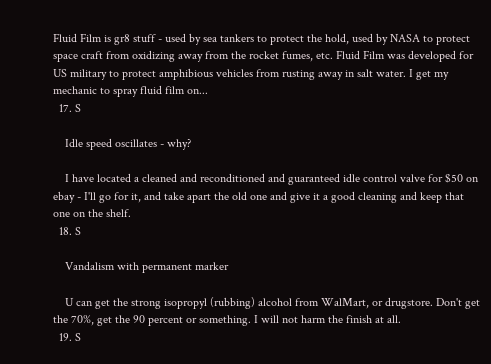Fluid Film is gr8 stuff - used by sea tankers to protect the hold, used by NASA to protect space craft from oxidizing away from the rocket fumes, etc. Fluid Film was developed for US military to protect amphibious vehicles from rusting away in salt water. I get my mechanic to spray fluid film on...
  17. S

    Idle speed oscillates - why?

    I have located a cleaned and reconditioned and guaranteed idle control valve for $50 on ebay - I'll go for it, and take apart the old one and give it a good cleaning and keep that one on the shelf.
  18. S

    Vandalism with permanent marker

    U can get the strong isopropyl (rubbing) alcohol from WalMart, or drugstore. Don't get the 70%, get the 90 percent or something. I will not harm the finish at all.
  19. S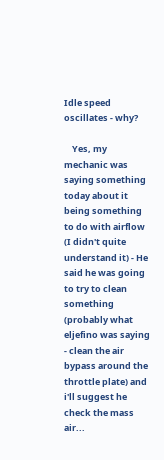Idle speed oscillates - why?

    Yes, my mechanic was saying something today about it being something to do with airflow (I didn't quite understand it) - He said he was going to try to clean something (probably what eljefino was saying - clean the air bypass around the throttle plate) and i'll suggest he check the mass air...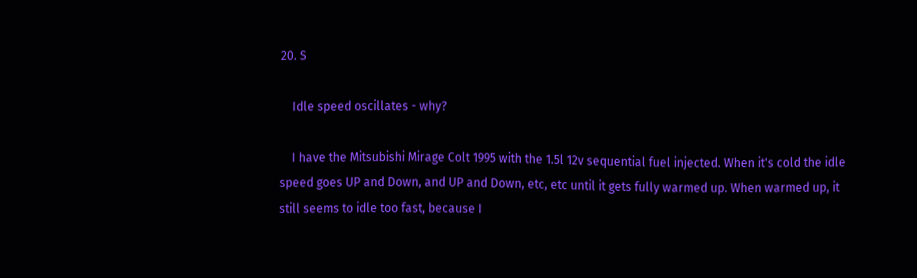20. S

    Idle speed oscillates - why?

    I have the Mitsubishi Mirage Colt 1995 with the 1.5l 12v sequential fuel injected. When it's cold the idle speed goes UP and Down, and UP and Down, etc, etc until it gets fully warmed up. When warmed up, it still seems to idle too fast, because I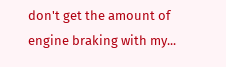don't get the amount of engine braking with my...